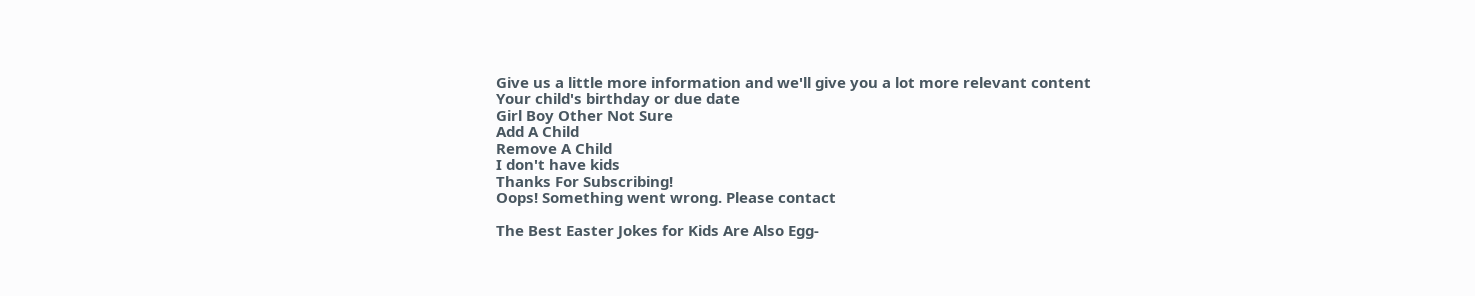Give us a little more information and we'll give you a lot more relevant content
Your child's birthday or due date
Girl Boy Other Not Sure
Add A Child
Remove A Child
I don't have kids
Thanks For Subscribing!
Oops! Something went wrong. Please contact

The Best Easter Jokes for Kids Are Also Egg-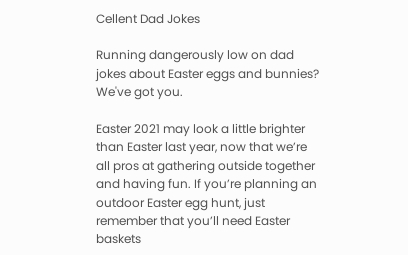Cellent Dad Jokes

Running dangerously low on dad jokes about Easter eggs and bunnies? We've got you.

Easter 2021 may look a little brighter than Easter last year, now that we’re all pros at gathering outside together and having fun. If you’re planning an outdoor Easter egg hunt, just remember that you’ll need Easter baskets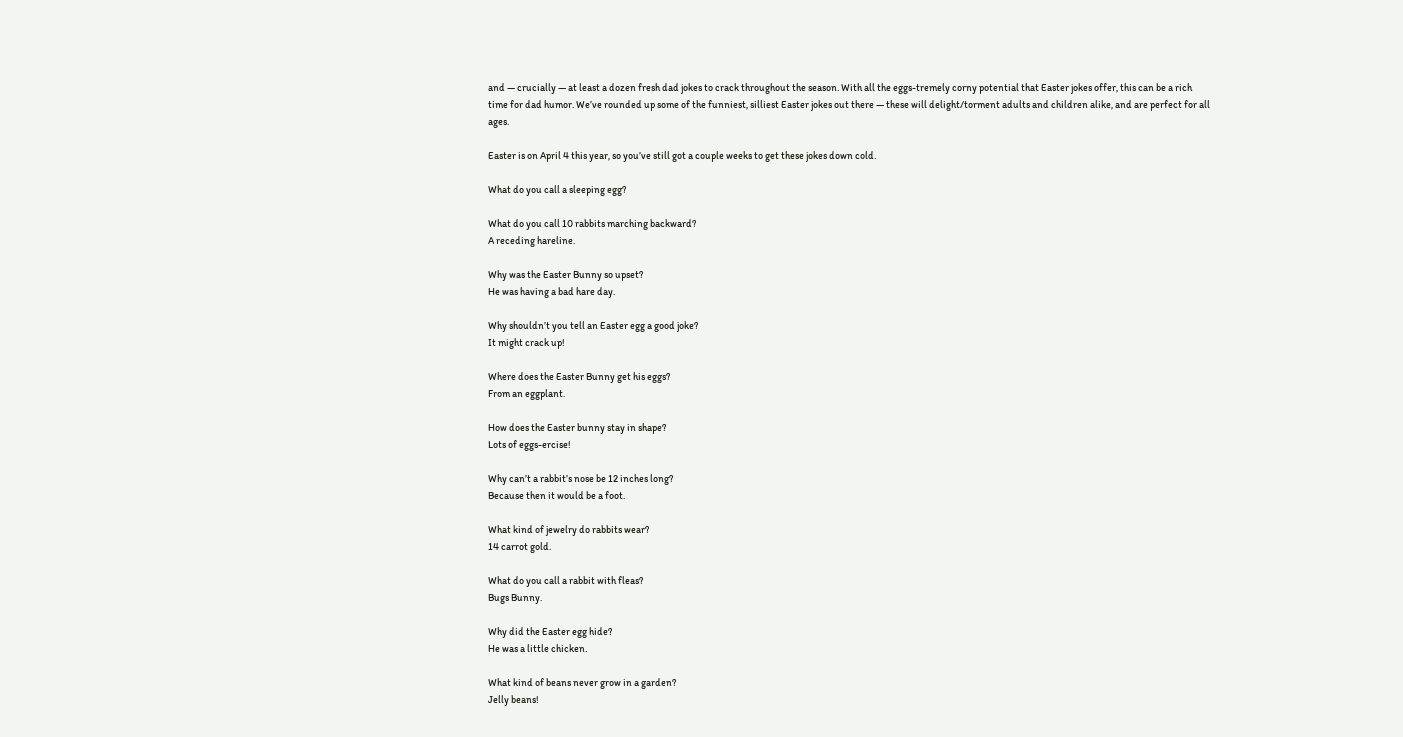and — crucially — at least a dozen fresh dad jokes to crack throughout the season. With all the eggs-tremely corny potential that Easter jokes offer, this can be a rich time for dad humor. We’ve rounded up some of the funniest, silliest Easter jokes out there — these will delight/torment adults and children alike, and are perfect for all ages.

Easter is on April 4 this year, so you’ve still got a couple weeks to get these jokes down cold.

What do you call a sleeping egg?

What do you call 10 rabbits marching backward?
A receding hareline.

Why was the Easter Bunny so upset?
He was having a bad hare day.

Why shouldn’t you tell an Easter egg a good joke?
It might crack up!

Where does the Easter Bunny get his eggs?
From an eggplant.

How does the Easter bunny stay in shape?
Lots of eggs-ercise!

Why can’t a rabbit’s nose be 12 inches long?
Because then it would be a foot.

What kind of jewelry do rabbits wear?
14 carrot gold.

What do you call a rabbit with fleas?
Bugs Bunny.

Why did the Easter egg hide?
He was a little chicken.

What kind of beans never grow in a garden?
Jelly beans!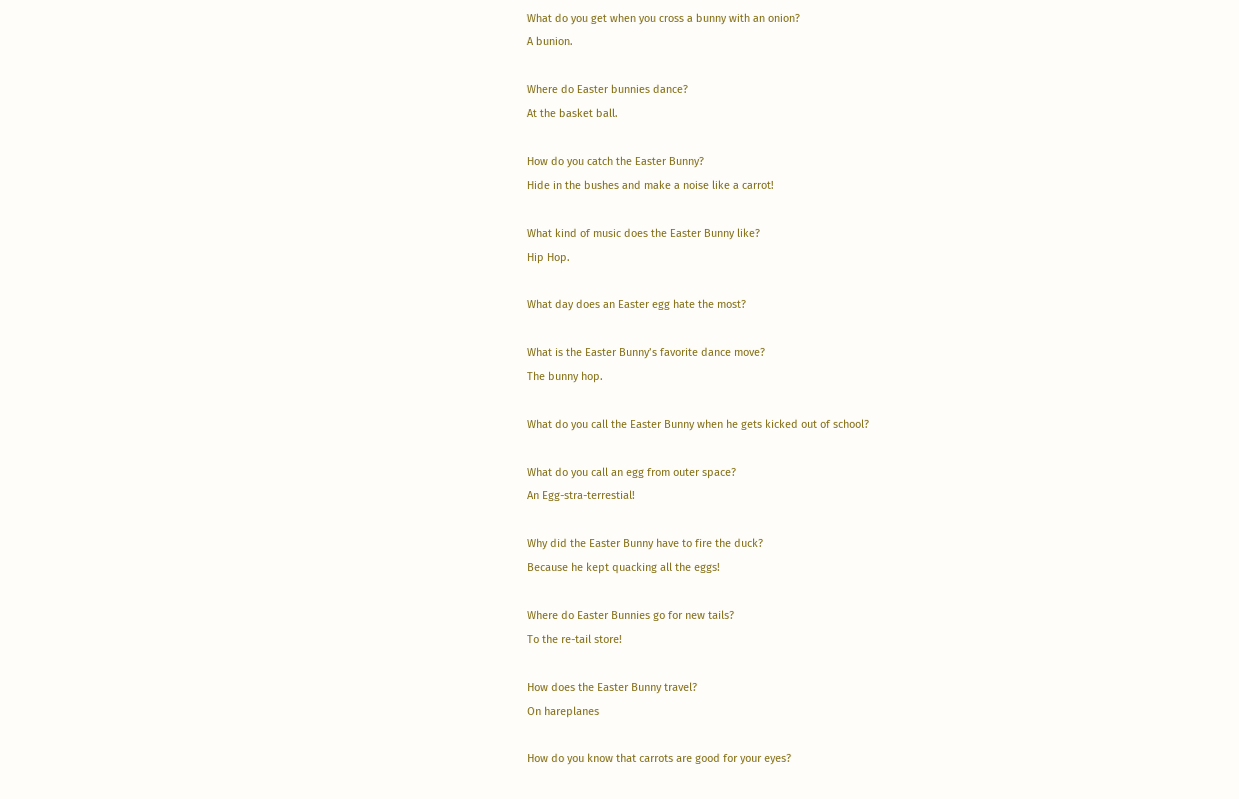What do you get when you cross a bunny with an onion?
A bunion.

Where do Easter bunnies dance?
At the basket ball.

How do you catch the Easter Bunny?
Hide in the bushes and make a noise like a carrot!

What kind of music does the Easter Bunny like?
Hip Hop.

What day does an Easter egg hate the most?

What is the Easter Bunny’s favorite dance move?
The bunny hop.

What do you call the Easter Bunny when he gets kicked out of school?

What do you call an egg from outer space?
An Egg-stra-terrestial!

Why did the Easter Bunny have to fire the duck?
Because he kept quacking all the eggs!

Where do Easter Bunnies go for new tails?
To the re-tail store!

How does the Easter Bunny travel?
On hareplanes

How do you know that carrots are good for your eyes?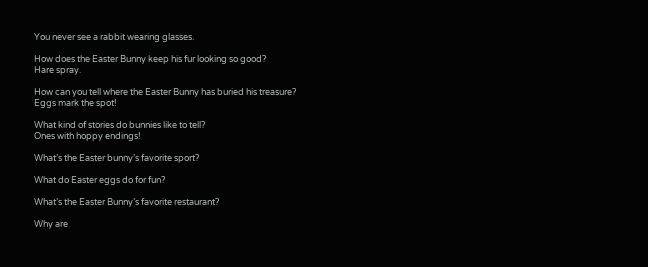You never see a rabbit wearing glasses.

How does the Easter Bunny keep his fur looking so good?
Hare spray.

How can you tell where the Easter Bunny has buried his treasure?
Eggs mark the spot!

What kind of stories do bunnies like to tell?
Ones with hoppy endings!

What’s the Easter bunny’s favorite sport?

What do Easter eggs do for fun?

What’s the Easter Bunny’s favorite restaurant?

Why are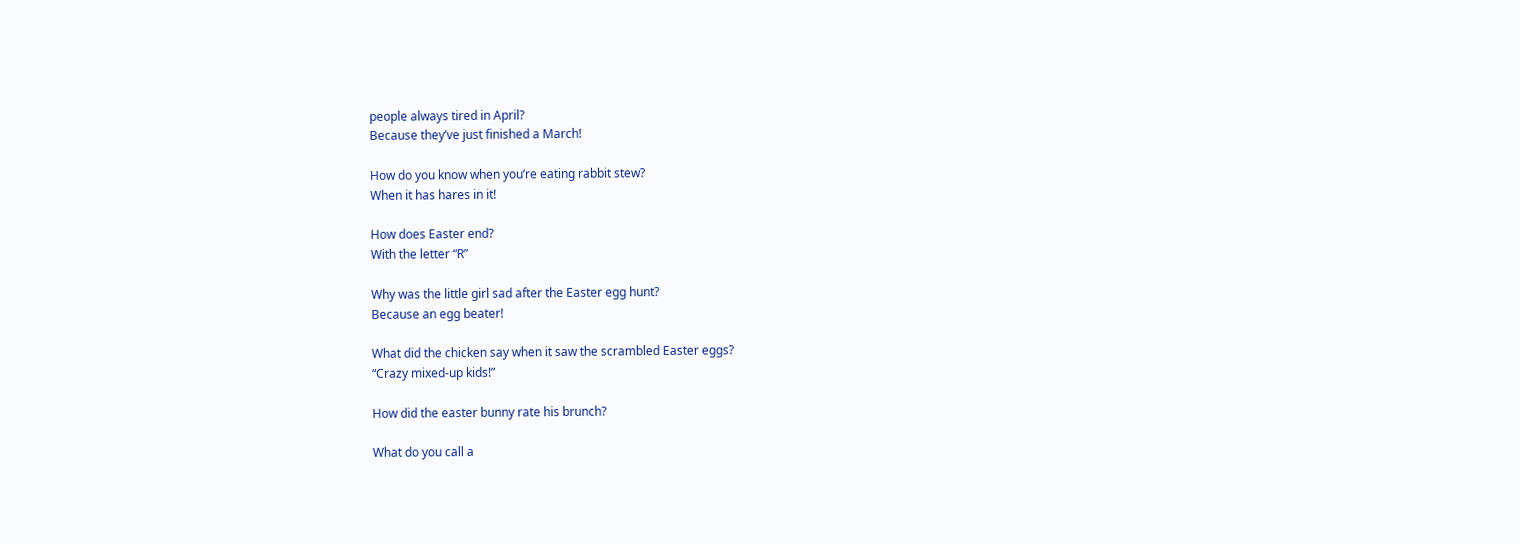people always tired in April?
Because they’ve just finished a March!

How do you know when you’re eating rabbit stew?
When it has hares in it!

How does Easter end?
With the letter “R”

Why was the little girl sad after the Easter egg hunt?
Because an egg beater!

What did the chicken say when it saw the scrambled Easter eggs?
“Crazy mixed-up kids!”

How did the easter bunny rate his brunch?

What do you call a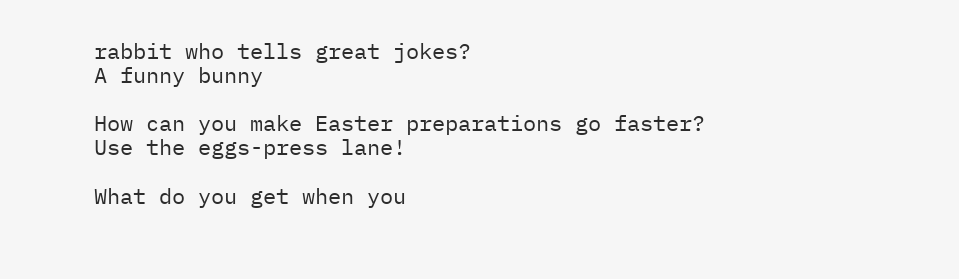rabbit who tells great jokes?
A funny bunny

How can you make Easter preparations go faster?
Use the eggs-press lane!

What do you get when you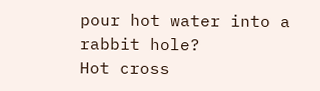pour hot water into a rabbit hole?
Hot cross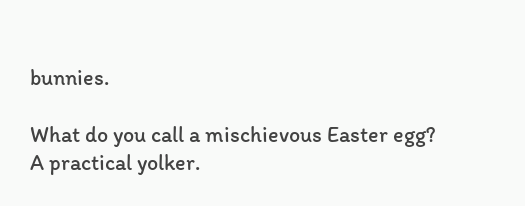bunnies.

What do you call a mischievous Easter egg?
A practical yolker.